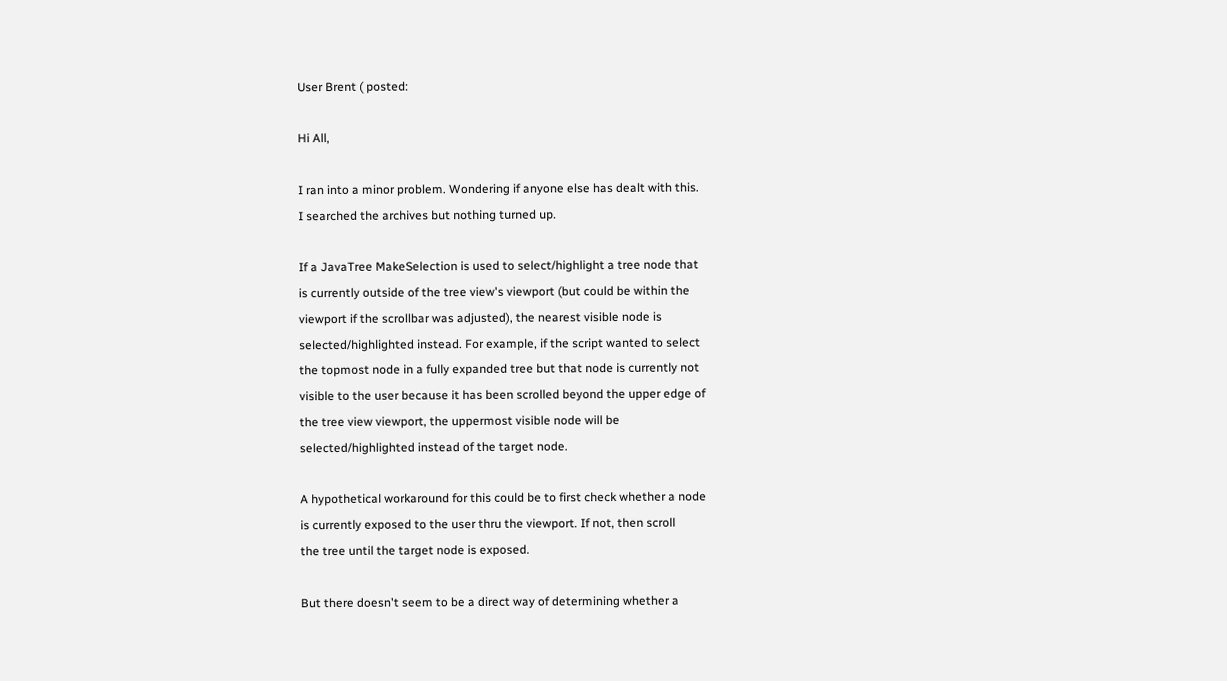User Brent ( posted:

Hi All,

I ran into a minor problem. Wondering if anyone else has dealt with this.
I searched the archives but nothing turned up.

If a JavaTree MakeSelection is used to select/highlight a tree node that
is currently outside of the tree view's viewport (but could be within the
viewport if the scrollbar was adjusted), the nearest visible node is
selected/highlighted instead. For example, if the script wanted to select
the topmost node in a fully expanded tree but that node is currently not
visible to the user because it has been scrolled beyond the upper edge of
the tree view viewport, the uppermost visible node will be
selected/highlighted instead of the target node.

A hypothetical workaround for this could be to first check whether a node
is currently exposed to the user thru the viewport. If not, then scroll
the tree until the target node is exposed.

But there doesn't seem to be a direct way of determining whether a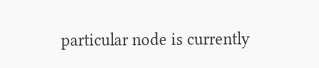particular node is currently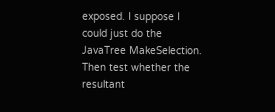exposed. I suppose I could just do the
JavaTree MakeSelection. Then test whether the resultant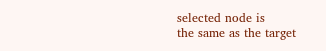selected node is
the same as the target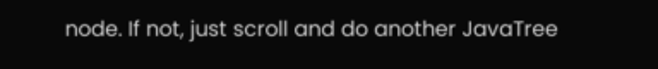node. If not, just scroll and do another JavaTree